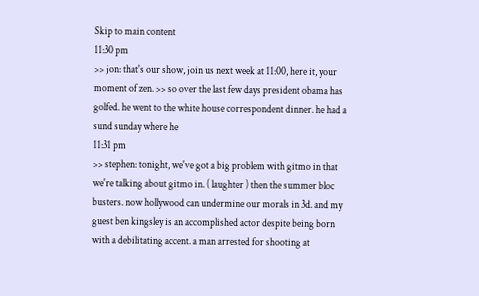Skip to main content
11:30 pm
>> jon: that's our show, join us next week at 11:00, here it, your moment of zen. >> so over the last few days president obama has golfed. he went to the white house correspondent dinner. he had a sund sunday where he
11:31 pm
>> stephen: tonight, we've got a big problem with gitmo in that we're talking about gitmo in. ( laughter ) then the summer bloc busters. now hollywood can undermine our morals in 3d. and my guest ben kingsley is an accomplished actor despite being born with a debilitating accent. a man arrested for shooting at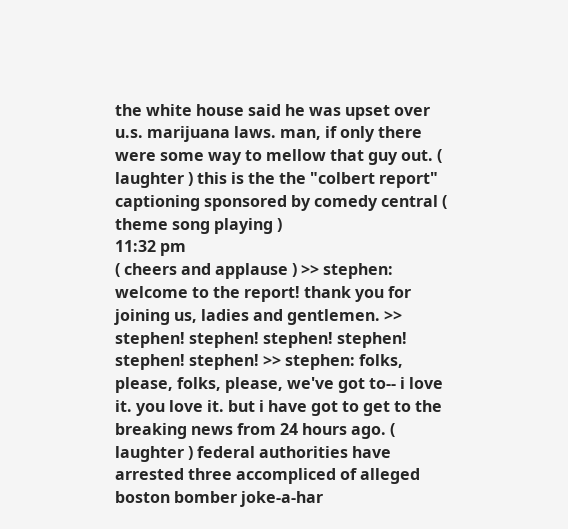the white house said he was upset over u.s. marijuana laws. man, if only there were some way to mellow that guy out. ( laughter ) this is the the "colbert report" captioning sponsored by comedy central ( theme song playing )
11:32 pm
( cheers and applause ) >> stephen: welcome to the report! thank you for joining us, ladies and gentlemen. >> stephen! stephen! stephen! stephen! stephen! stephen! >> stephen: folks, please, folks, please, we've got to-- i love it. you love it. but i have got to get to the breaking news from 24 hours ago. ( laughter ) federal authorities have arrested three accompliced of alleged boston bomber joke-a-har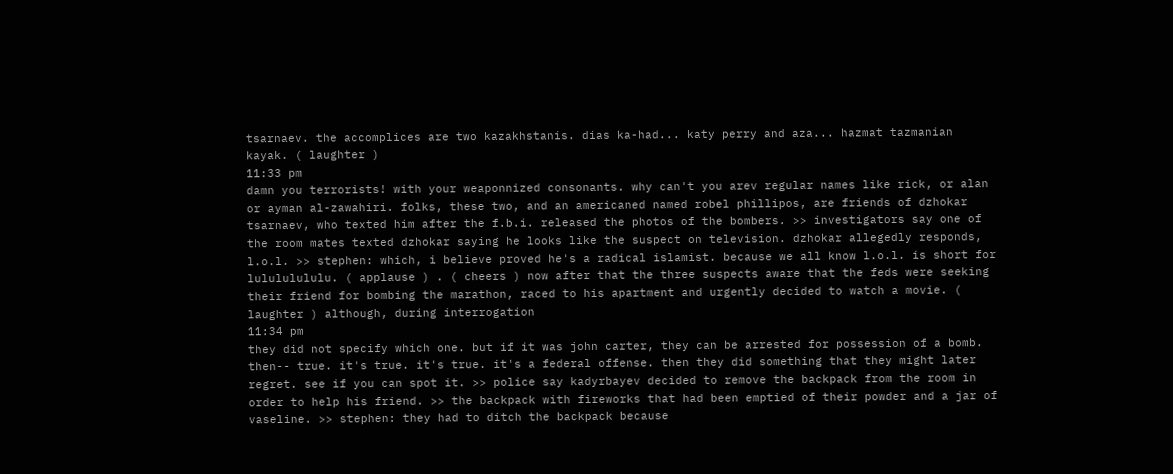tsarnaev. the accomplices are two kazakhstanis. dias ka-had... katy perry and aza... hazmat tazmanian kayak. ( laughter )
11:33 pm
damn you terrorists! with your weaponnized consonants. why can't you arev regular names like rick, or alan or ayman al-zawahiri. folks, these two, and an americaned named robel phillipos, are friends of dzhokar tsarnaev, who texted him after the f.b.i. released the photos of the bombers. >> investigators say one of the room mates texted dzhokar saying he looks like the suspect on television. dzhokar allegedly responds, l.o.l. >> stephen: which, i believe proved he's a radical islamist. because we all know l.o.l. is short for lulululululu. ( applause ) . ( cheers ) now after that the three suspects aware that the feds were seeking their friend for bombing the marathon, raced to his apartment and urgently decided to watch a movie. ( laughter ) although, during interrogation
11:34 pm
they did not specify which one. but if it was john carter, they can be arrested for possession of a bomb. then-- true. it's true. it's true. it's a federal offense. then they did something that they might later regret. see if you can spot it. >> police say kadyrbayev decided to remove the backpack from the room in order to help his friend. >> the backpack with fireworks that had been emptied of their powder and a jar of vaseline. >> stephen: they had to ditch the backpack because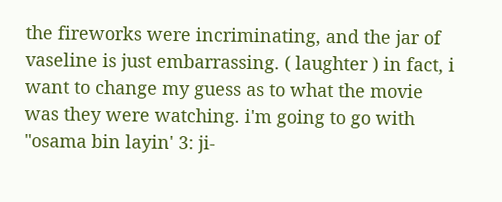the fireworks were incriminating, and the jar of vaseline is just embarrassing. ( laughter ) in fact, i want to change my guess as to what the movie was they were watching. i'm going to go with "osama bin layin' 3: ji-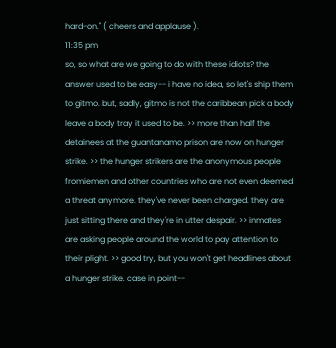hard-on." ( cheers and applause ).
11:35 pm
so, so what are we going to do with these idiots? the answer used to be easy-- i have no idea, so let's ship them to gitmo. but, sadly, gitmo is not the caribbean pick a body leave a body tray it used to be. >> more than half the detainees at the guantanamo prison are now on hunger strike. >> the hunger strikers are the anonymous people fromiemen and other countries who are not even deemed a threat anymore. they've never been charged. they are just sitting there and they're in utter despair. >> inmates are asking people around the world to pay attention to their plight. >> good try, but you won't get headlines about a hunger strike. case in point--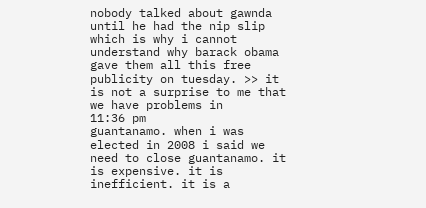nobody talked about gawnda until he had the nip slip which is why i cannot understand why barack obama gave them all this free publicity on tuesday. >> it is not a surprise to me that we have problems in
11:36 pm
guantanamo. when i was elected in 2008 i said we need to close guantanamo. it is expensive. it is inefficient. it is a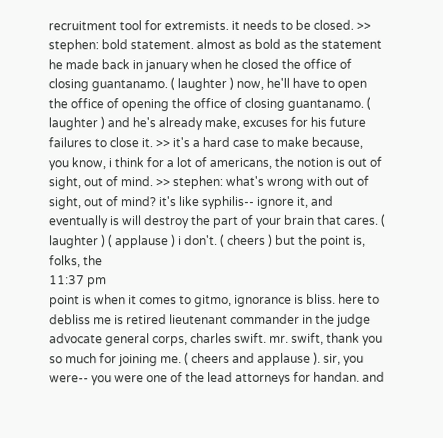recruitment tool for extremists. it needs to be closed. >> stephen: bold statement. almost as bold as the statement he made back in january when he closed the office of closing guantanamo. ( laughter ) now, he'll have to open the office of opening the office of closing guantanamo. ( laughter ) and he's already make, excuses for his future failures to close it. >> it's a hard case to make because, you know, i think for a lot of americans, the notion is out of sight, out of mind. >> stephen: what's wrong with out of sight, out of mind? it's like syphilis-- ignore it, and eventually is will destroy the part of your brain that cares. ( laughter ) ( applause ) i don't. ( cheers ) but the point is, folks, the
11:37 pm
point is when it comes to gitmo, ignorance is bliss. here to debliss me is retired lieutenant commander in the judge advocate general corps, charles swift. mr. swift, thank you so much for joining me. ( cheers and applause ). sir, you were-- you were one of the lead attorneys for handan. and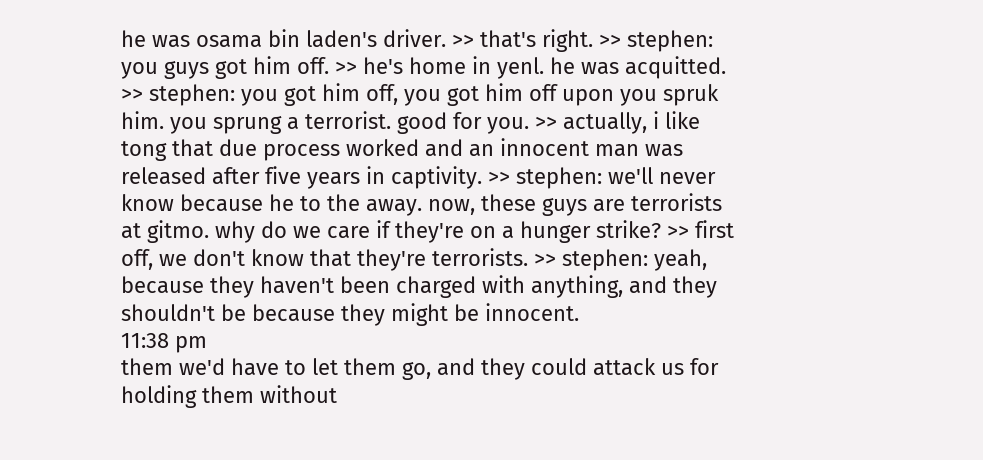he was osama bin laden's driver. >> that's right. >> stephen: you guys got him off. >> he's home in yenl. he was acquitted. >> stephen: you got him off, you got him off upon you spruk him. you sprung a terrorist. good for you. >> actually, i like tong that due process worked and an innocent man was released after five years in captivity. >> stephen: we'll never know because he to the away. now, these guys are terrorists at gitmo. why do we care if they're on a hunger strike? >> first off, we don't know that they're terrorists. >> stephen: yeah, because they haven't been charged with anything, and they shouldn't be because they might be innocent.
11:38 pm
them we'd have to let them go, and they could attack us for holding them without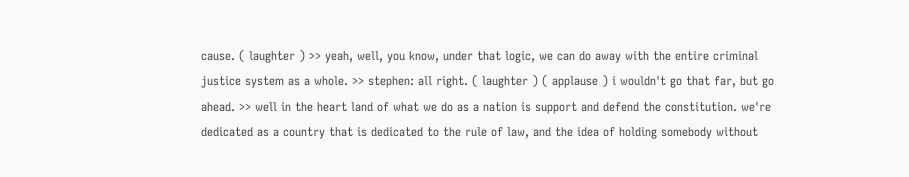cause. ( laughter ) >> yeah, well, you know, under that logic, we can do away with the entire criminal justice system as a whole. >> stephen: all right. ( laughter ) ( applause ) i wouldn't go that far, but go ahead. >> well in the heart land of what we do as a nation is support and defend the constitution. we're dedicated as a country that is dedicated to the rule of law, and the idea of holding somebody without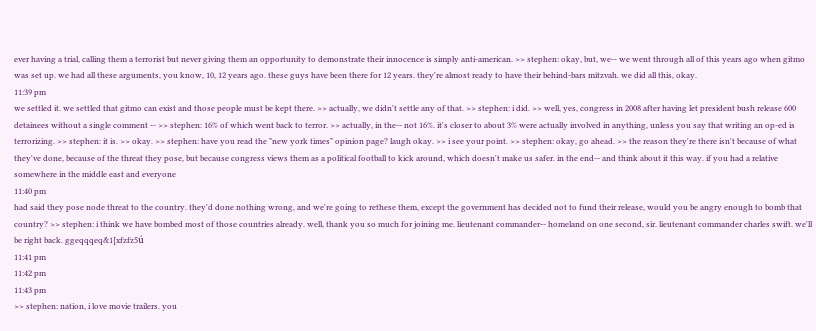ever having a trial, calling them a terrorist but never giving them an opportunity to demonstrate their innocence is simply anti-american. >> stephen: okay, but, we-- we went through all of this years ago when gitmo was set up. we had all these arguments, you know, 10, 12 years ago. these guys have been there for 12 years. they're almost ready to have their behind-bars mitzvah. we did all this, okay.
11:39 pm
we settled it. we settled that gitmo can exist and those people must be kept there. >> actually, we didn't settle any of that. >> stephen: i did. >> well, yes, congress in 2008 after having let president bush release 600 detainees without a single comment -- >> stephen: 16% of which went back to terror. >> actually, in the-- not 16%. it's closer to about 3% were actually involved in anything, unless you say that writing an op-ed is terrorizing. >> stephen: it is. >> okay. >> stephen: have you read the "new york times" opinion page? laugh okay. >> i see your point. >> stephen: okay, go ahead. >> the reason they're there isn't because of what they've done, because of the threat they pose, but because congress views them as a political football to kick around, which doesn't make us safer. in the end-- and think about it this way. if you had a relative somewhere in the middle east and everyone
11:40 pm
had said they pose node threat to the country. they'd done nothing wrong, and we're going to rethese them, except the government has decided not to fund their release, would you be angry enough to bomb that country? >> stephen: i think we have bombed most of those countries already. well, thank you so much for joining me. lieutenant commander-- homeland on one second, sir. lieutenant commander charles swift. we'll be right back. ggeqqqeq&1[xfzfz5ú
11:41 pm
11:42 pm
11:43 pm
>> stephen: nation, i love movie trailers. you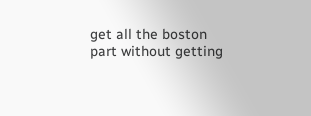get all the boston part without getting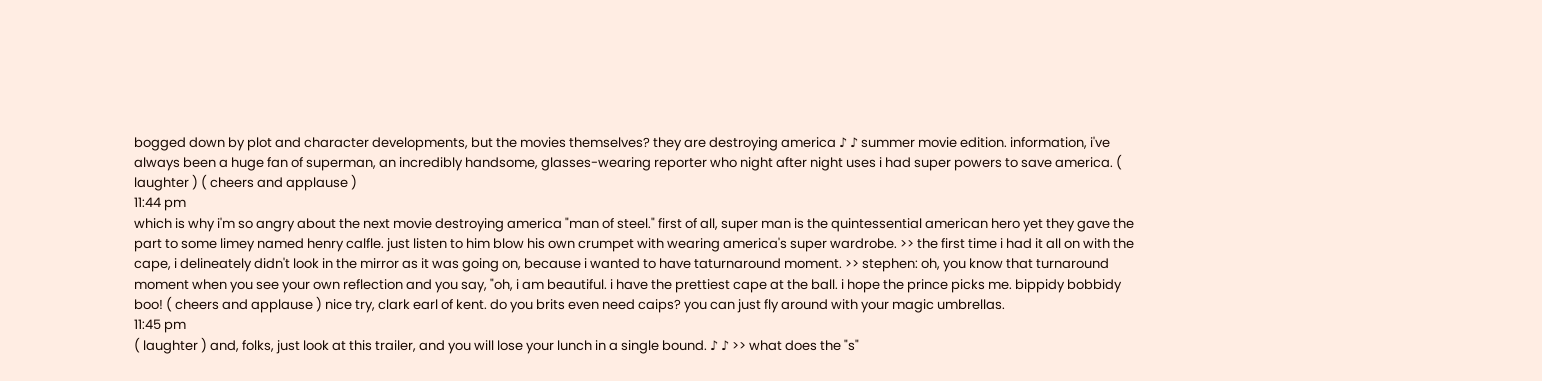bogged down by plot and character developments, but the movies themselves? they are destroying america ♪ ♪ summer movie edition. information, i've always been a huge fan of superman, an incredibly handsome, glasses-wearing reporter who night after night uses i had super powers to save america. ( laughter ) ( cheers and applause )
11:44 pm
which is why i'm so angry about the next movie destroying america "man of steel." first of all, super man is the quintessential american hero yet they gave the part to some limey named henry calfle. just listen to him blow his own crumpet with wearing america's super wardrobe. >> the first time i had it all on with the cape, i delineately didn't look in the mirror as it was going on, because i wanted to have taturnaround moment. >> stephen: oh, you know that turnaround moment when you see your own reflection and you say, "oh, i am beautiful. i have the prettiest cape at the ball. i hope the prince picks me. bippidy bobbidy boo! ( cheers and applause ) nice try, clark earl of kent. do you brits even need caips? you can just fly around with your magic umbrellas.
11:45 pm
( laughter ) and, folks, just look at this trailer, and you will lose your lunch in a single bound. ♪ ♪ >> what does the "s"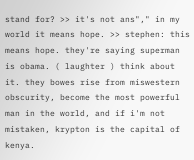stand for? >> it's not ans"," in my world it means hope. >> stephen: this means hope. they're saying superman is obama. ( laughter ) think about it. they bowes rise from miswestern obscurity, become the most powerful man in the world, and if i'm not mistaken, krypton is the capital of kenya.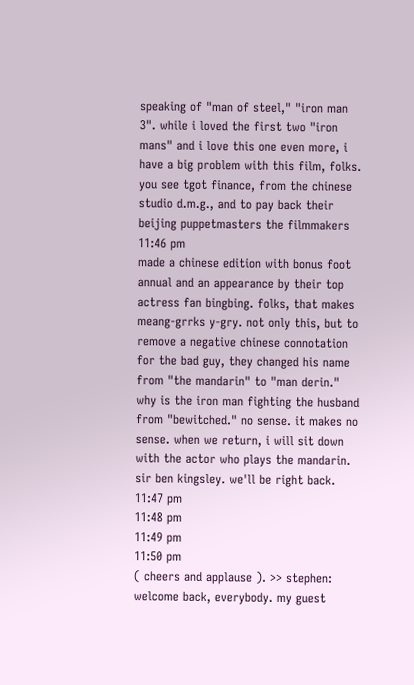speaking of "man of steel," "iron man 3". while i loved the first two "iron mans" and i love this one even more, i have a big problem with this film, folks. you see tgot finance, from the chinese studio d.m.g., and to pay back their beijing puppetmasters the filmmakers
11:46 pm
made a chinese edition with bonus foot annual and an appearance by their top actress fan bingbing. folks, that makes meang-grrks y-gry. not only this, but to remove a negative chinese connotation for the bad guy, they changed his name from "the mandarin" to "man derin." why is the iron man fighting the husband from "bewitched." no sense. it makes no sense. when we return, i will sit down with the actor who plays the mandarin. sir ben kingsley. we'll be right back.
11:47 pm
11:48 pm
11:49 pm
11:50 pm
( cheers and applause ). >> stephen: welcome back, everybody. my guest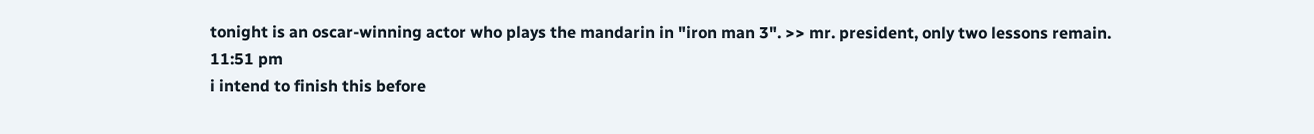tonight is an oscar-winning actor who plays the mandarin in "iron man 3". >> mr. president, only two lessons remain.
11:51 pm
i intend to finish this before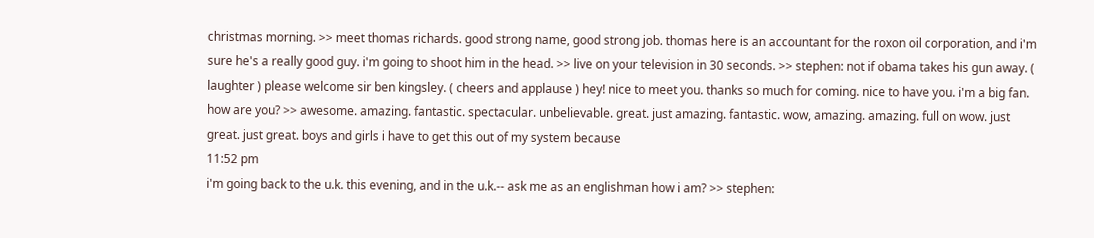christmas morning. >> meet thomas richards. good strong name, good strong job. thomas here is an accountant for the roxon oil corporation, and i'm sure he's a really good guy. i'm going to shoot him in the head. >> live on your television in 30 seconds. >> stephen: not if obama takes his gun away. ( laughter ) please welcome sir ben kingsley. ( cheers and applause ) hey! nice to meet you. thanks so much for coming. nice to have you. i'm a big fan. how are you? >> awesome. amazing. fantastic. spectacular. unbelievable. great. just amazing. fantastic. wow, amazing. amazing. full on wow. just great. just great. boys and girls i have to get this out of my system because
11:52 pm
i'm going back to the u.k. this evening, and in the u.k.-- ask me as an englishman how i am? >> stephen: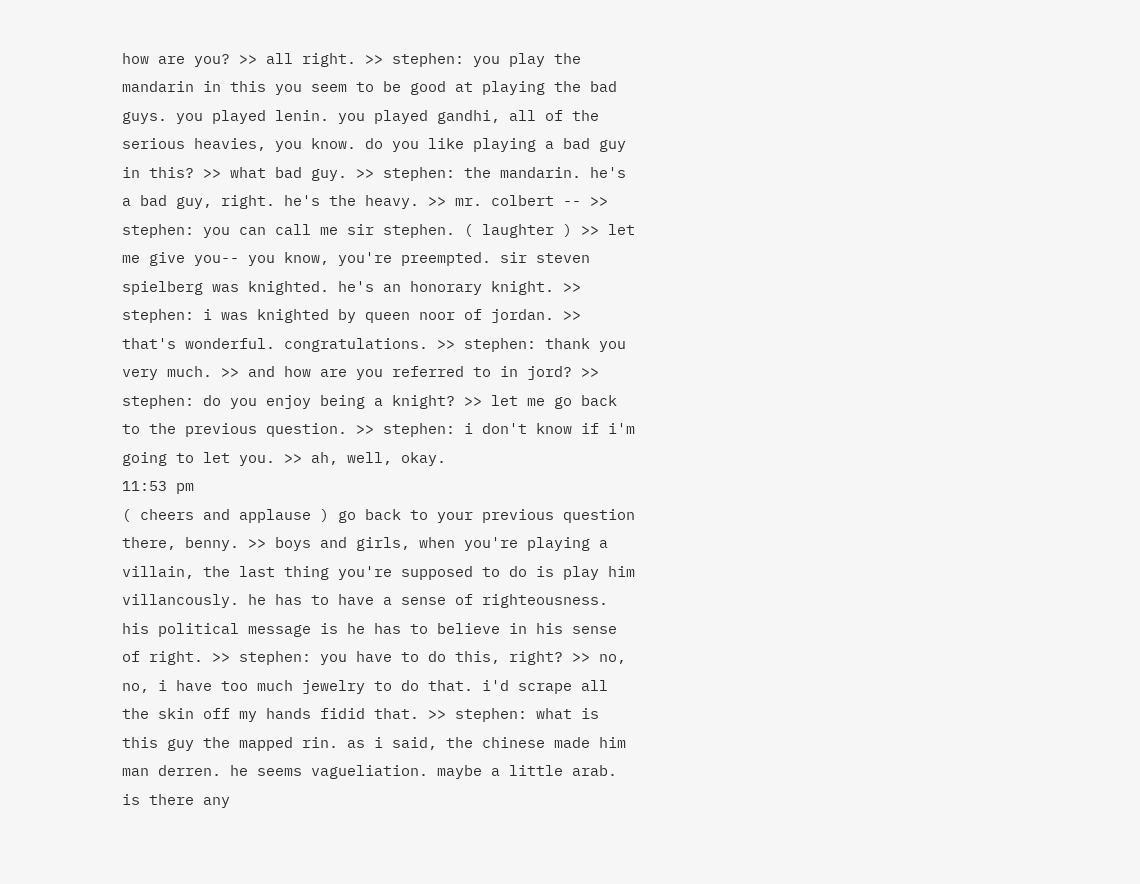how are you? >> all right. >> stephen: you play the mandarin in this you seem to be good at playing the bad guys. you played lenin. you played gandhi, all of the serious heavies, you know. do you like playing a bad guy in this? >> what bad guy. >> stephen: the mandarin. he's a bad guy, right. he's the heavy. >> mr. colbert -- >> stephen: you can call me sir stephen. ( laughter ) >> let me give you-- you know, you're preempted. sir steven spielberg was knighted. he's an honorary knight. >> stephen: i was knighted by queen noor of jordan. >> that's wonderful. congratulations. >> stephen: thank you very much. >> and how are you referred to in jord? >> stephen: do you enjoy being a knight? >> let me go back to the previous question. >> stephen: i don't know if i'm going to let you. >> ah, well, okay.
11:53 pm
( cheers and applause ) go back to your previous question there, benny. >> boys and girls, when you're playing a villain, the last thing you're supposed to do is play him villancously. he has to have a sense of righteousness. his political message is he has to believe in his sense of right. >> stephen: you have to do this, right? >> no, no, i have too much jewelry to do that. i'd scrape all the skin off my hands fidid that. >> stephen: what is this guy the mapped rin. as i said, the chinese made him man derren. he seems vagueliation. maybe a little arab. is there any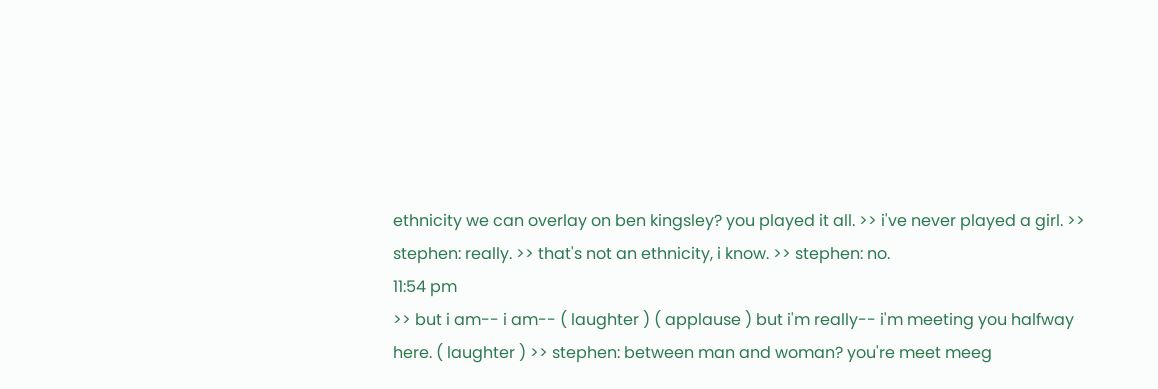ethnicity we can overlay on ben kingsley? you played it all. >> i've never played a girl. >> stephen: really. >> that's not an ethnicity, i know. >> stephen: no.
11:54 pm
>> but i am-- i am-- ( laughter ) ( applause ) but i'm really-- i'm meeting you halfway here. ( laughter ) >> stephen: between man and woman? you're meet meeg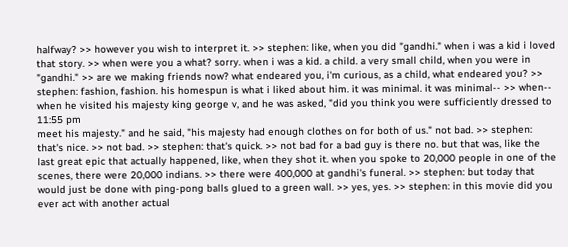halfway? >> however you wish to interpret it. >> stephen: like, when you did "gandhi." when i was a kid i loved that story. >> when were you a what? sorry. when i was a kid. a child. a very small child, when you were in "gandhi." >> are we making friends now? what endeared you, i'm curious, as a child, what endeared you? >> stephen: fashion, fashion. his homespun is what i liked about him. it was minimal. it was minimal-- >> when-- when he visited his majesty king george v, and he was asked, "did you think you were sufficiently dressed to
11:55 pm
meet his majesty." and he said, "his majesty had enough clothes on for both of us." not bad. >> stephen: that's nice. >> not bad. >> stephen: that's quick. >> not bad for a bad guy is there no. but that was, like the last great epic that actually happened, like, when they shot it. when you spoke to 20,000 people in one of the scenes, there were 20,000 indians. >> there were 400,000 at gandhi's funeral. >> stephen: but today that would just be done with ping-pong balls glued to a green wall. >> yes, yes. >> stephen: in this movie did you ever act with another actual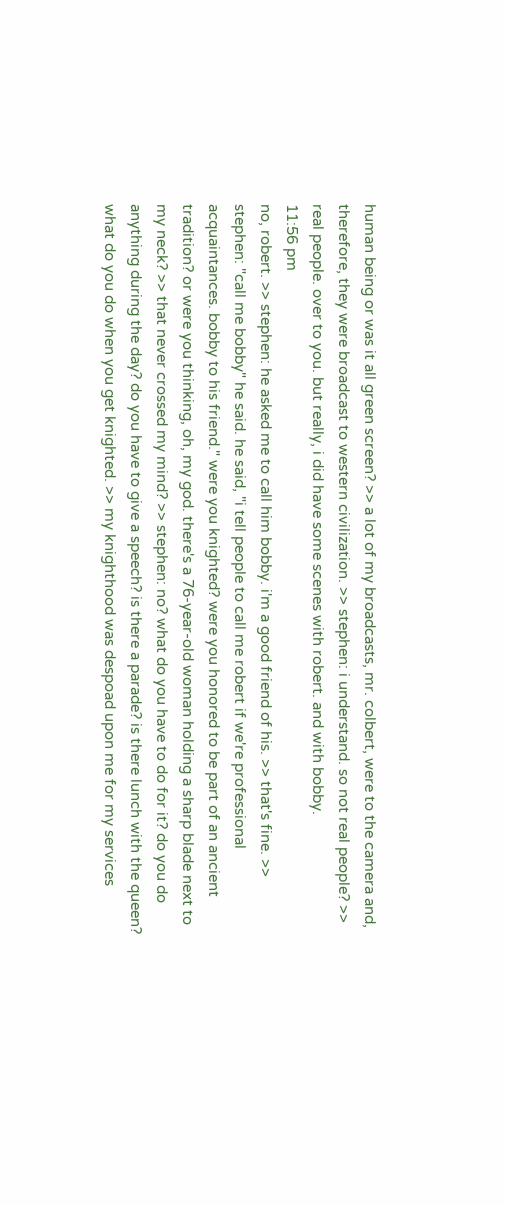human being or was it all green screen? >> a lot of my broadcasts, mr. colbert, were to the camera and, therefore, they were broadcast to western civilization. >> stephen: i understand. so not real people? >> real people. over to you. but really, i did have some scenes with robert. and with bobby.
11:56 pm
no, robert. >> stephen: he asked me to call him bobby. i'm a good friend of his. >> that's fine. >> stephen: "call me bobby" he said. he said, "i tell people to call me robert if we're professional acquaintances. bobby to his friend." were you knighted? were you honored to be part of an ancient tradition? or were you thinking, oh, my god. there's a 76-year-old woman holding a sharp blade next to my neck? >> that never crossed my mind? >> stephen: no? what do you have to do for it? do you do anything during the day? do you have to give a speech? is there a parade? is there lunch with the queen? what do you do when you get knighted. >> my knighthood was despoad upon me for my services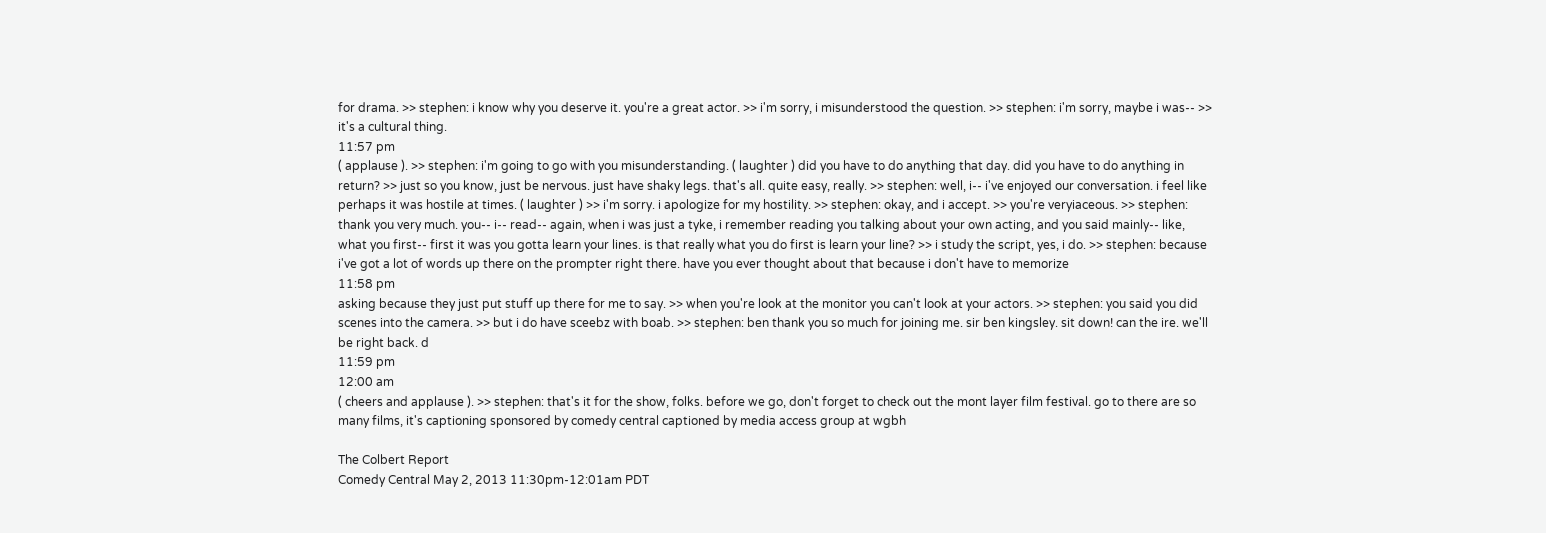for drama. >> stephen: i know why you deserve it. you're a great actor. >> i'm sorry, i misunderstood the question. >> stephen: i'm sorry, maybe i was-- >> it's a cultural thing.
11:57 pm
( applause ). >> stephen: i'm going to go with you misunderstanding. ( laughter ) did you have to do anything that day. did you have to do anything in return? >> just so you know, just be nervous. just have shaky legs. that's all. quite easy, really. >> stephen: well, i-- i've enjoyed our conversation. i feel like perhaps it was hostile at times. ( laughter ) >> i'm sorry. i apologize for my hostility. >> stephen: okay, and i accept. >> you're veryiaceous. >> stephen: thank you very much. you-- i-- read-- again, when i was just a tyke, i remember reading you talking about your own acting, and you said mainly-- like, what you first-- first it was you gotta learn your lines. is that really what you do first is learn your line? >> i study the script, yes, i do. >> stephen: because i've got a lot of words up there on the prompter right there. have you ever thought about that because i don't have to memorize
11:58 pm
asking because they just put stuff up there for me to say. >> when you're look at the monitor you can't look at your actors. >> stephen: you said you did scenes into the camera. >> but i do have sceebz with boab. >> stephen: ben thank you so much for joining me. sir ben kingsley. sit down! can the ire. we'll be right back. d
11:59 pm
12:00 am
( cheers and applause ). >> stephen: that's it for the show, folks. before we go, don't forget to check out the mont layer film festival. go to there are so many films, it's captioning sponsored by comedy central captioned by media access group at wgbh

The Colbert Report
Comedy Central May 2, 2013 11:30pm-12:01am PDT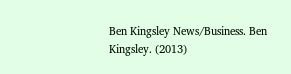Ben Kingsley News/Business. Ben Kingsley. (2013)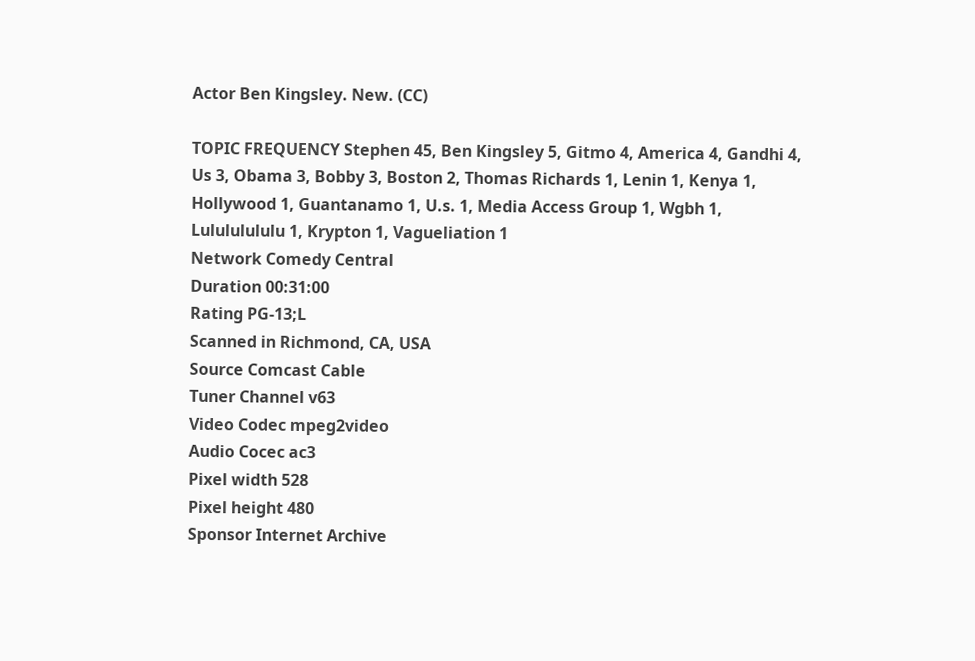Actor Ben Kingsley. New. (CC)

TOPIC FREQUENCY Stephen 45, Ben Kingsley 5, Gitmo 4, America 4, Gandhi 4, Us 3, Obama 3, Bobby 3, Boston 2, Thomas Richards 1, Lenin 1, Kenya 1, Hollywood 1, Guantanamo 1, U.s. 1, Media Access Group 1, Wgbh 1, Lulululululu 1, Krypton 1, Vagueliation 1
Network Comedy Central
Duration 00:31:00
Rating PG-13;L
Scanned in Richmond, CA, USA
Source Comcast Cable
Tuner Channel v63
Video Codec mpeg2video
Audio Cocec ac3
Pixel width 528
Pixel height 480
Sponsor Internet Archive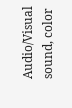Audio/Visual sound, color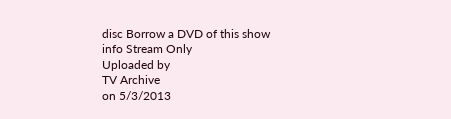disc Borrow a DVD of this show
info Stream Only
Uploaded by
TV Archive
on 5/3/2013